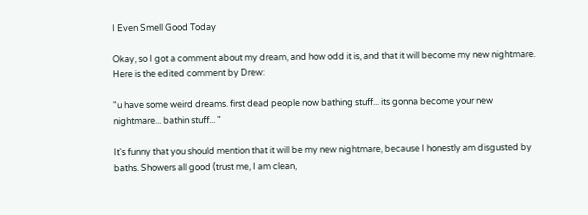I Even Smell Good Today

Okay, so I got a comment about my dream, and how odd it is, and that it will become my new nightmare. Here is the edited comment by Drew:

"u have some weird dreams. first dead people now bathing stuff... its gonna become your new nightmare... bathin stuff... "

It's funny that you should mention that it will be my new nightmare, because I honestly am disgusted by baths. Showers all good (trust me, I am clean,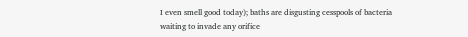I even smell good today); baths are disgusting cesspools of bacteria waiting to invade any orifice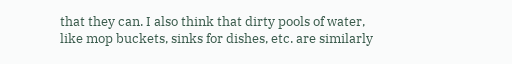that they can. I also think that dirty pools of water, like mop buckets, sinks for dishes, etc. are similarly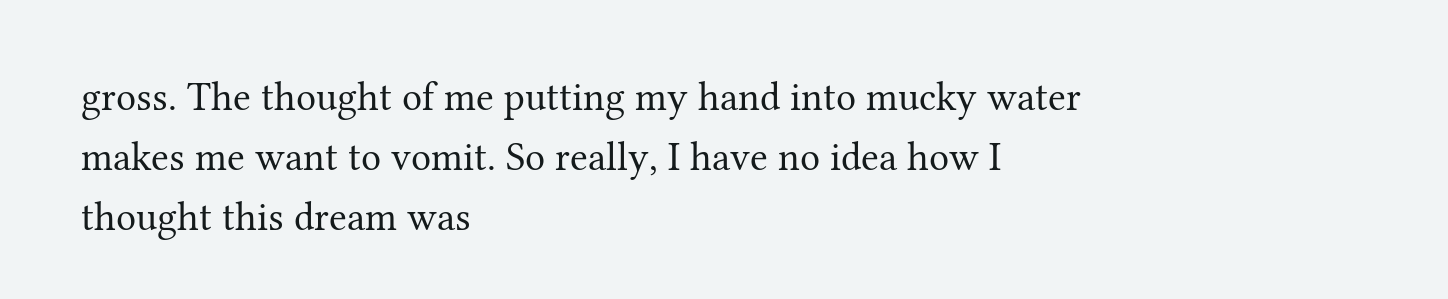gross. The thought of me putting my hand into mucky water makes me want to vomit. So really, I have no idea how I thought this dream was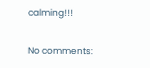calming!!!

No comments: